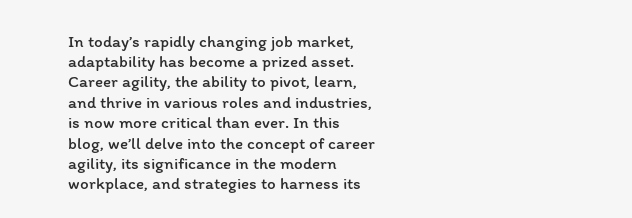In today’s rapidly changing job market, adaptability has become a prized asset. Career agility, the ability to pivot, learn, and thrive in various roles and industries, is now more critical than ever. In this blog, we’ll delve into the concept of career agility, its significance in the modern workplace, and strategies to harness its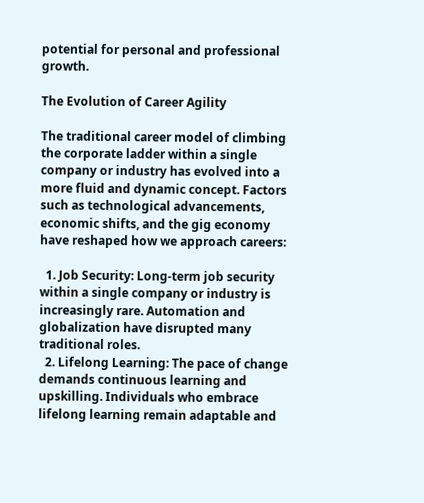potential for personal and professional growth.

The Evolution of Career Agility

The traditional career model of climbing the corporate ladder within a single company or industry has evolved into a more fluid and dynamic concept. Factors such as technological advancements, economic shifts, and the gig economy have reshaped how we approach careers:

  1. Job Security: Long-term job security within a single company or industry is increasingly rare. Automation and globalization have disrupted many traditional roles.
  2. Lifelong Learning: The pace of change demands continuous learning and upskilling. Individuals who embrace lifelong learning remain adaptable and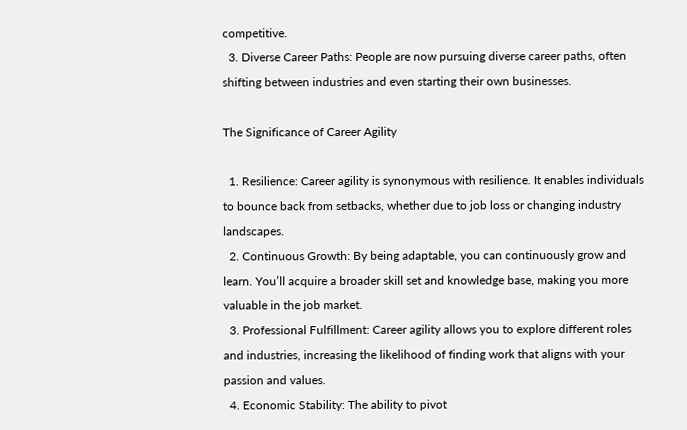competitive.
  3. Diverse Career Paths: People are now pursuing diverse career paths, often shifting between industries and even starting their own businesses.

The Significance of Career Agility

  1. Resilience: Career agility is synonymous with resilience. It enables individuals to bounce back from setbacks, whether due to job loss or changing industry landscapes.
  2. Continuous Growth: By being adaptable, you can continuously grow and learn. You’ll acquire a broader skill set and knowledge base, making you more valuable in the job market.
  3. Professional Fulfillment: Career agility allows you to explore different roles and industries, increasing the likelihood of finding work that aligns with your passion and values.
  4. Economic Stability: The ability to pivot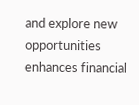and explore new opportunities enhances financial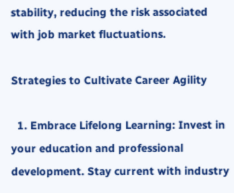stability, reducing the risk associated with job market fluctuations.

Strategies to Cultivate Career Agility

  1. Embrace Lifelong Learning: Invest in your education and professional development. Stay current with industry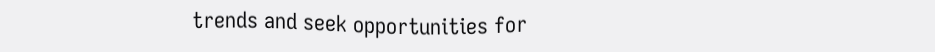trends and seek opportunities for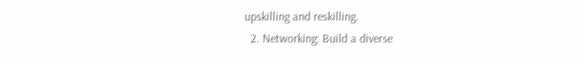upskilling and reskilling.
  2. Networking: Build a diverse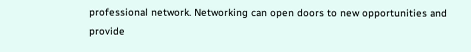professional network. Networking can open doors to new opportunities and provide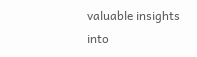valuable insights into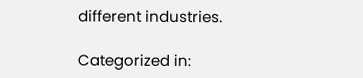different industries.

Categorized in: